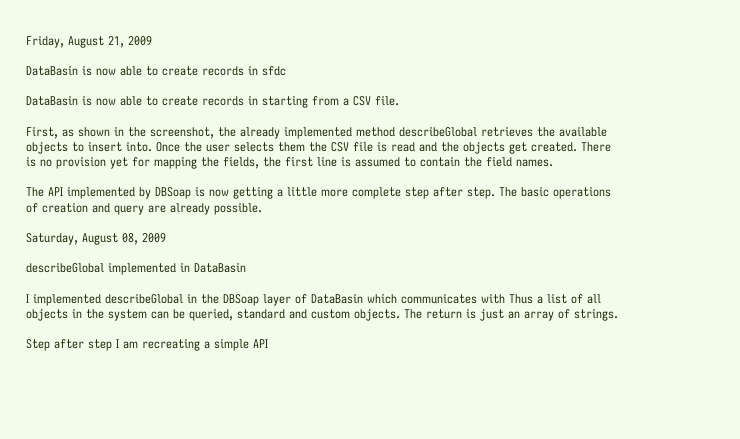Friday, August 21, 2009

DataBasin is now able to create records in sfdc

DataBasin is now able to create records in starting from a CSV file.

First, as shown in the screenshot, the already implemented method describeGlobal retrieves the available objects to insert into. Once the user selects them the CSV file is read and the objects get created. There is no provision yet for mapping the fields, the first line is assumed to contain the field names.

The API implemented by DBSoap is now getting a little more complete step after step. The basic operations of creation and query are already possible.

Saturday, August 08, 2009

describeGlobal implemented in DataBasin

I implemented describeGlobal in the DBSoap layer of DataBasin which communicates with Thus a list of all objects in the system can be queried, standard and custom objects. The return is just an array of strings.

Step after step I am recreating a simple API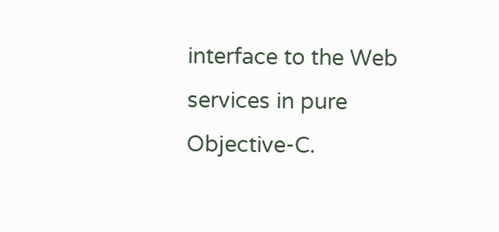interface to the Web services in pure Objective-C.